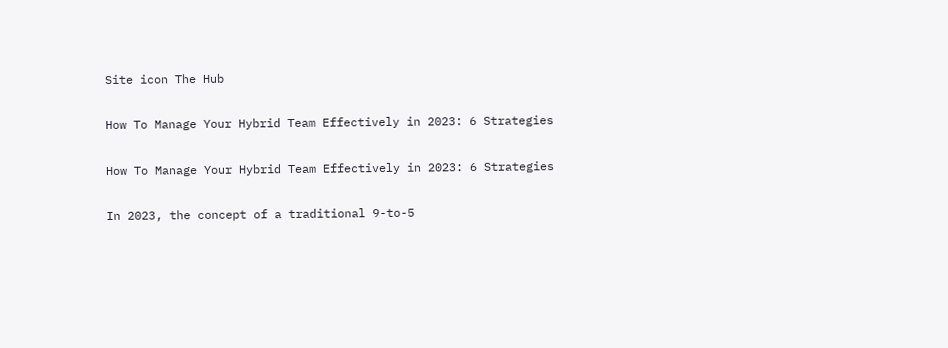Site icon The Hub

How To Manage Your Hybrid Team Effectively in 2023: 6 Strategies

How To Manage Your Hybrid Team Effectively in 2023: 6 Strategies

In 2023, the concept of a traditional 9-to-5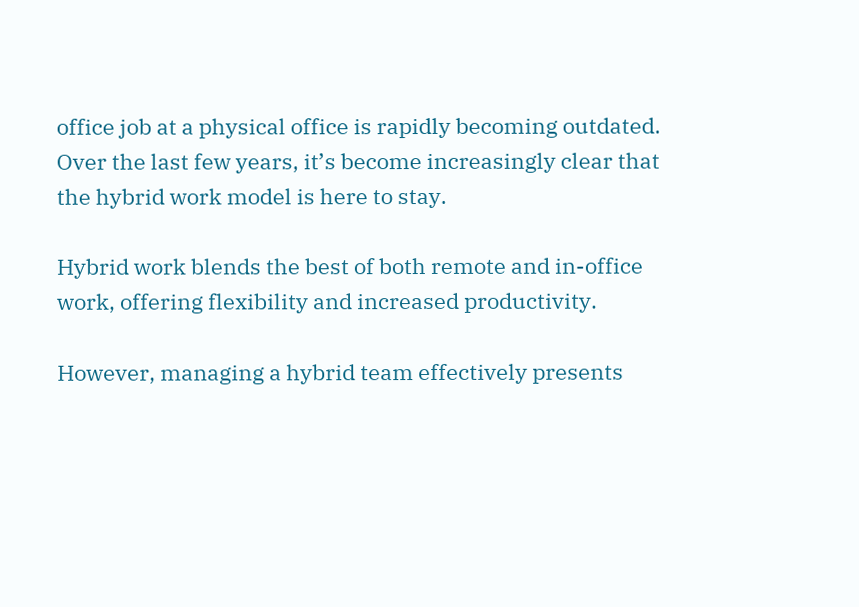office job at a physical office is rapidly becoming outdated. Over the last few years, it’s become increasingly clear that the hybrid work model is here to stay.

Hybrid work blends the best of both remote and in-office work, offering flexibility and increased productivity.

However, managing a hybrid team effectively presents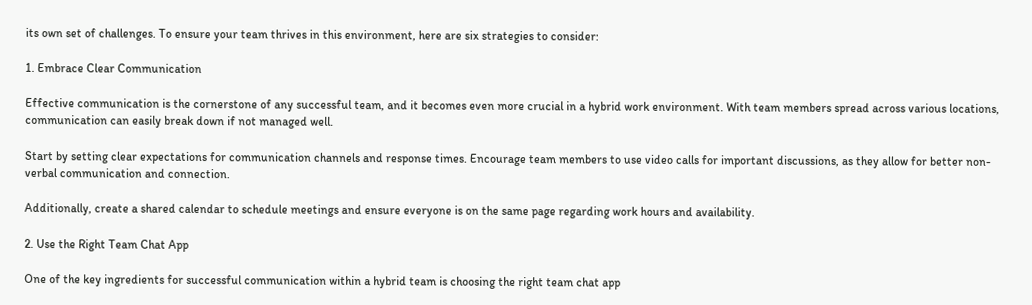its own set of challenges. To ensure your team thrives in this environment, here are six strategies to consider:

1. Embrace Clear Communication

Effective communication is the cornerstone of any successful team, and it becomes even more crucial in a hybrid work environment. With team members spread across various locations, communication can easily break down if not managed well.

Start by setting clear expectations for communication channels and response times. Encourage team members to use video calls for important discussions, as they allow for better non-verbal communication and connection.

Additionally, create a shared calendar to schedule meetings and ensure everyone is on the same page regarding work hours and availability.

2. Use the Right Team Chat App

One of the key ingredients for successful communication within a hybrid team is choosing the right team chat app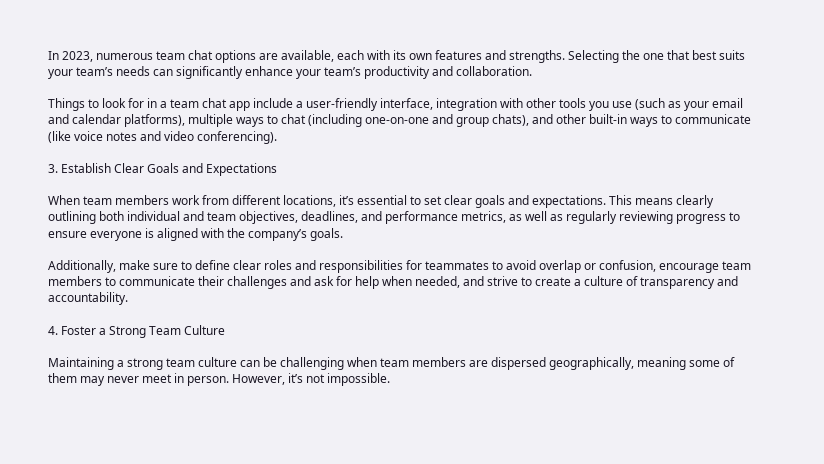In 2023, numerous team chat options are available, each with its own features and strengths. Selecting the one that best suits your team’s needs can significantly enhance your team’s productivity and collaboration.

Things to look for in a team chat app include a user-friendly interface, integration with other tools you use (such as your email and calendar platforms), multiple ways to chat (including one-on-one and group chats), and other built-in ways to communicate (like voice notes and video conferencing).

3. Establish Clear Goals and Expectations

When team members work from different locations, it’s essential to set clear goals and expectations. This means clearly outlining both individual and team objectives, deadlines, and performance metrics, as well as regularly reviewing progress to ensure everyone is aligned with the company’s goals.

Additionally, make sure to define clear roles and responsibilities for teammates to avoid overlap or confusion, encourage team members to communicate their challenges and ask for help when needed, and strive to create a culture of transparency and accountability.

4. Foster a Strong Team Culture

Maintaining a strong team culture can be challenging when team members are dispersed geographically, meaning some of them may never meet in person. However, it’s not impossible.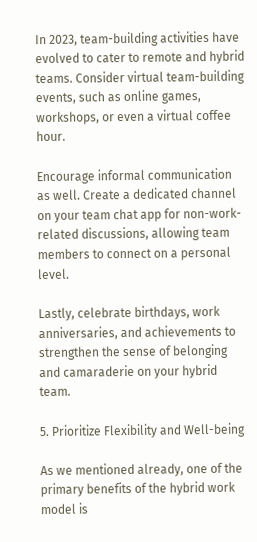In 2023, team-building activities have evolved to cater to remote and hybrid teams. Consider virtual team-building events, such as online games, workshops, or even a virtual coffee hour.

Encourage informal communication as well. Create a dedicated channel on your team chat app for non-work-related discussions, allowing team members to connect on a personal level.

Lastly, celebrate birthdays, work anniversaries, and achievements to strengthen the sense of belonging and camaraderie on your hybrid team.

5. Prioritize Flexibility and Well-being

As we mentioned already, one of the primary benefits of the hybrid work model is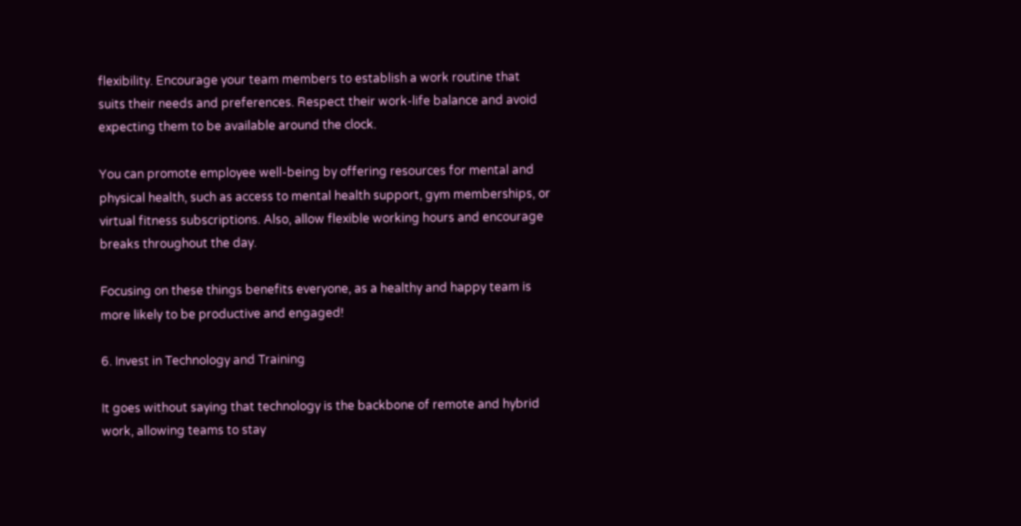flexibility. Encourage your team members to establish a work routine that suits their needs and preferences. Respect their work-life balance and avoid expecting them to be available around the clock.

You can promote employee well-being by offering resources for mental and physical health, such as access to mental health support, gym memberships, or virtual fitness subscriptions. Also, allow flexible working hours and encourage breaks throughout the day.

Focusing on these things benefits everyone, as a healthy and happy team is more likely to be productive and engaged!

6. Invest in Technology and Training

It goes without saying that technology is the backbone of remote and hybrid work, allowing teams to stay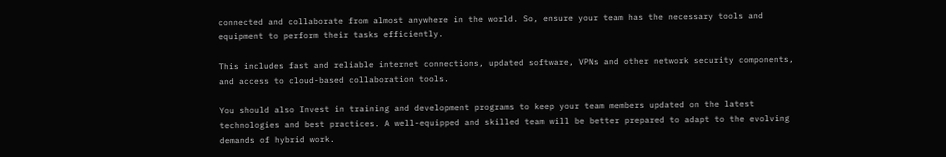connected and collaborate from almost anywhere in the world. So, ensure your team has the necessary tools and equipment to perform their tasks efficiently.

This includes fast and reliable internet connections, updated software, VPNs and other network security components, and access to cloud-based collaboration tools.

You should also Invest in training and development programs to keep your team members updated on the latest technologies and best practices. A well-equipped and skilled team will be better prepared to adapt to the evolving demands of hybrid work.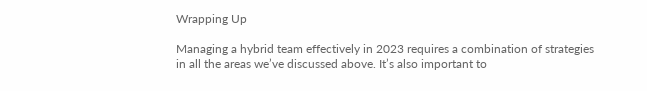Wrapping Up

Managing a hybrid team effectively in 2023 requires a combination of strategies in all the areas we’ve discussed above. It’s also important to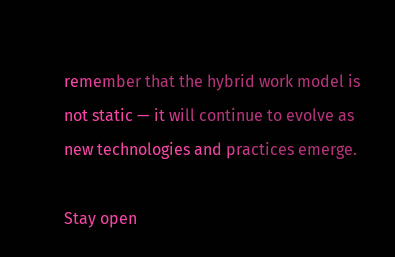remember that the hybrid work model is not static — it will continue to evolve as new technologies and practices emerge.

Stay open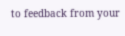to feedback from your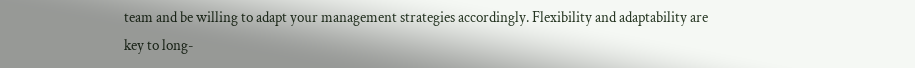team and be willing to adapt your management strategies accordingly. Flexibility and adaptability are key to long-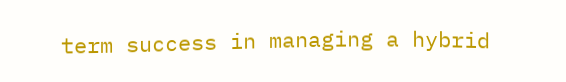term success in managing a hybrid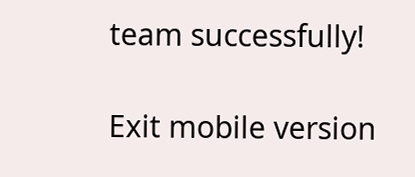team successfully!

Exit mobile version